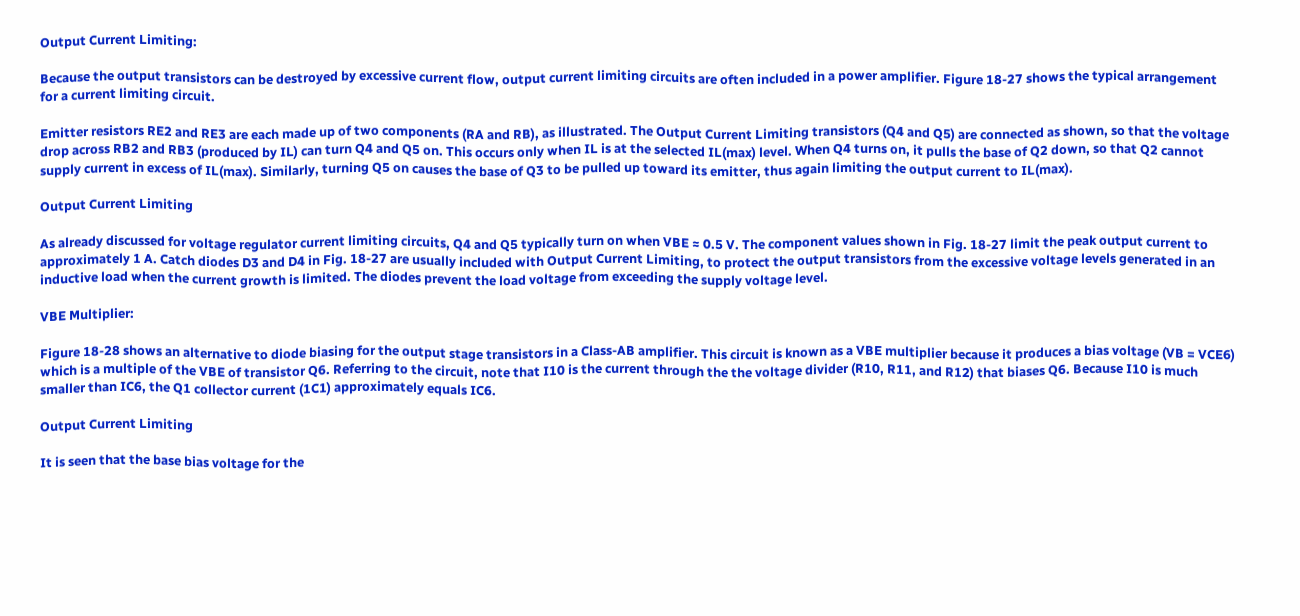Output Current Limiting:

Because the output transistors can be destroyed by excessive current flow, output current limiting circuits are often included in a power amplifier. Figure 18-27 shows the typical arrangement for a current limiting circuit.

Emitter resistors RE2 and RE3 are each made up of two components (RA and RB), as illustrated. The Output Current Limiting transistors (Q4 and Q5) are connected as shown, so that the voltage drop across RB2 and RB3 (produced by IL) can turn Q4 and Q5 on. This occurs only when IL is at the selected IL(max) level. When Q4 turns on, it pulls the base of Q2 down, so that Q2 cannot supply current in excess of IL(max). Similarly, turning Q5 on causes the base of Q3 to be pulled up toward its emitter, thus again limiting the output current to IL(max).

Output Current Limiting

As already discussed for voltage regulator current limiting circuits, Q4 and Q5 typically turn on when VBE ≈ 0.5 V. The component values shown in Fig. 18-27 limit the peak output current to approximately 1 A. Catch diodes D3 and D4 in Fig. 18-27 are usually included with Output Current Limiting, to protect the output transistors from the excessive voltage levels generated in an inductive load when the current growth is limited. The diodes prevent the load voltage from exceeding the supply voltage level.

VBE Multiplier:

Figure 18-28 shows an alternative to diode biasing for the output stage transistors in a Class-AB amplifier. This circuit is known as a VBE multiplier because it produces a bias voltage (VB = VCE6) which is a multiple of the VBE of transistor Q6. Referring to the circuit, note that I10 is the current through the the voltage divider (R10, R11, and R12) that biases Q6. Because I10 is much smaller than IC6, the Q1 collector current (1C1) approximately equals IC6.

Output Current Limiting

It is seen that the base bias voltage for the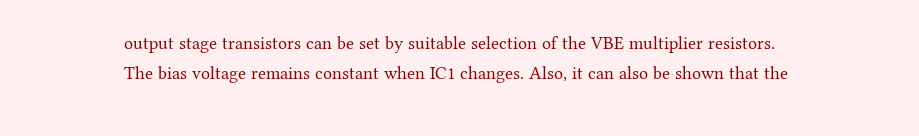output stage transistors can be set by suitable selection of the VBE multiplier resistors. The bias voltage remains constant when IC1 changes. Also, it can also be shown that the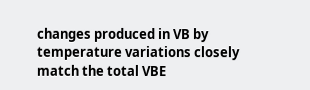changes produced in VB by temperature variations closely match the total VBE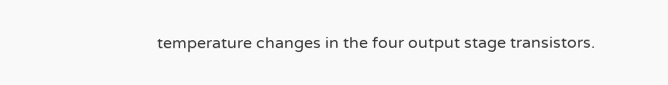temperature changes in the four output stage transistors.